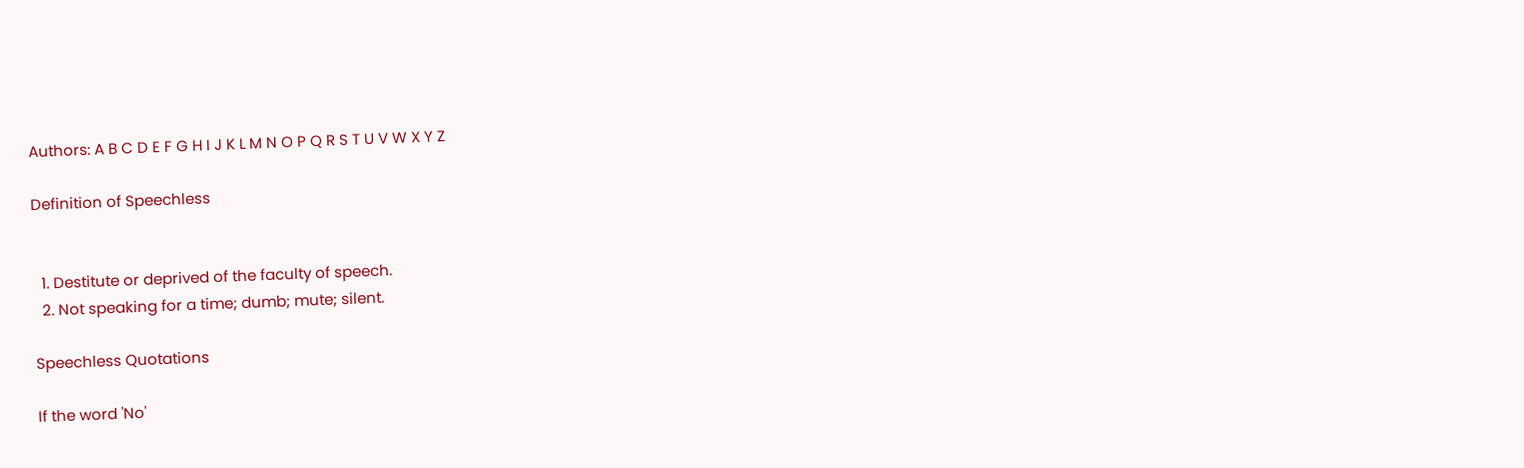Authors: A B C D E F G H I J K L M N O P Q R S T U V W X Y Z

Definition of Speechless


  1. Destitute or deprived of the faculty of speech.
  2. Not speaking for a time; dumb; mute; silent.

Speechless Quotations

If the word 'No'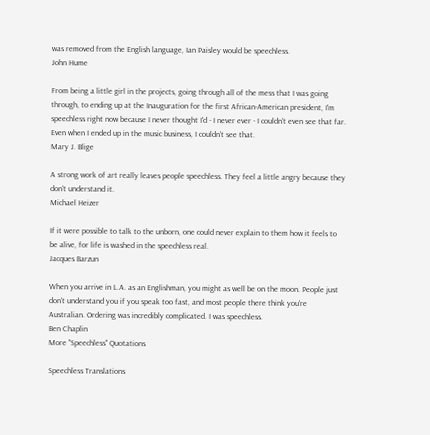was removed from the English language, Ian Paisley would be speechless.
John Hume

From being a little girl in the projects, going through all of the mess that I was going through, to ending up at the Inauguration for the first African-American president, I'm speechless right now because I never thought I'd - I never ever - I couldn't even see that far. Even when I ended up in the music business, I couldn't see that.
Mary J. Blige

A strong work of art really leaves people speechless. They feel a little angry because they don't understand it.
Michael Heizer

If it were possible to talk to the unborn, one could never explain to them how it feels to be alive, for life is washed in the speechless real.
Jacques Barzun

When you arrive in L.A. as an Englishman, you might as well be on the moon. People just don't understand you if you speak too fast, and most people there think you're Australian. Ordering was incredibly complicated. I was speechless.
Ben Chaplin
More "Speechless" Quotations

Speechless Translations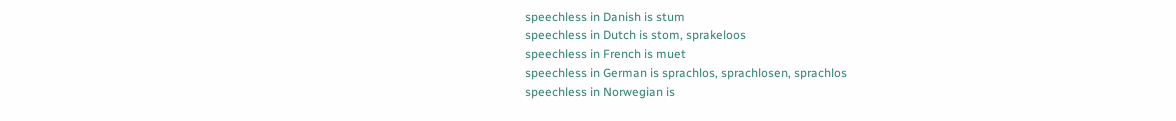speechless in Danish is stum
speechless in Dutch is stom, sprakeloos
speechless in French is muet
speechless in German is sprachlos, sprachlosen, sprachlos
speechless in Norwegian is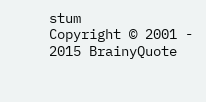stum
Copyright © 2001 - 2015 BrainyQuote